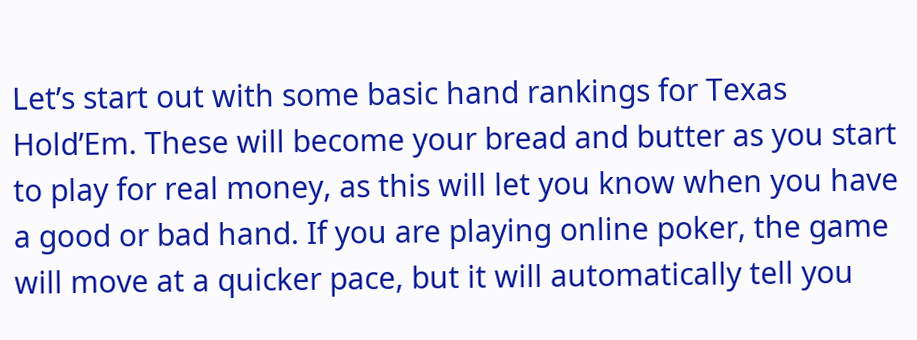Let’s start out with some basic hand rankings for Texas Hold’Em. These will become your bread and butter as you start to play for real money, as this will let you know when you have a good or bad hand. If you are playing online poker, the game will move at a quicker pace, but it will automatically tell you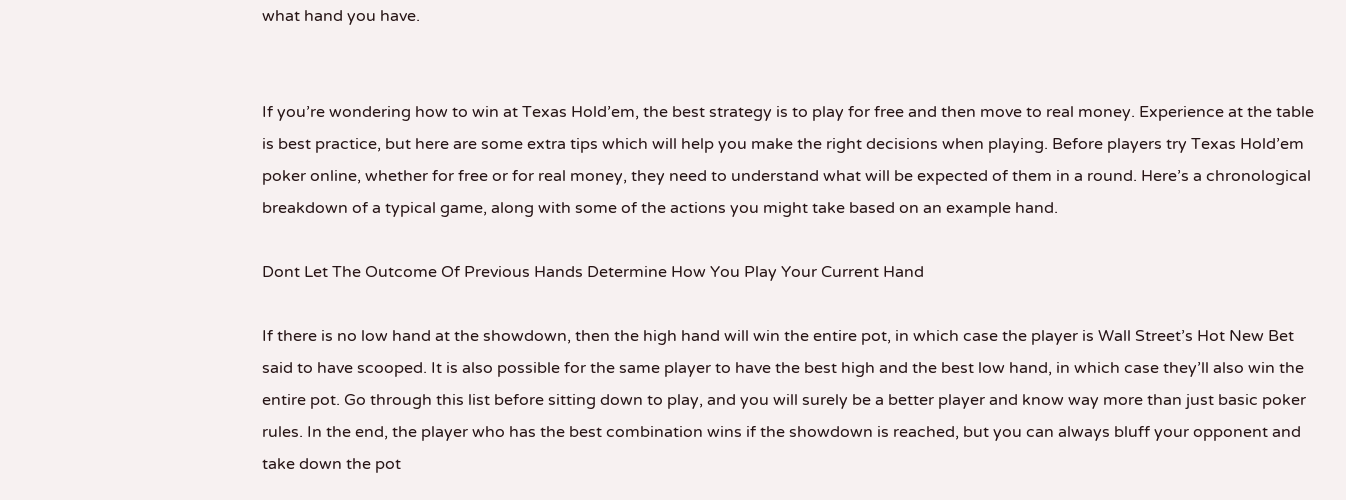what hand you have.


If you’re wondering how to win at Texas Hold’em, the best strategy is to play for free and then move to real money. Experience at the table is best practice, but here are some extra tips which will help you make the right decisions when playing. Before players try Texas Hold’em poker online, whether for free or for real money, they need to understand what will be expected of them in a round. Here’s a chronological breakdown of a typical game, along with some of the actions you might take based on an example hand.

Dont Let The Outcome Of Previous Hands Determine How You Play Your Current Hand

If there is no low hand at the showdown, then the high hand will win the entire pot, in which case the player is Wall Street’s Hot New Bet said to have scooped. It is also possible for the same player to have the best high and the best low hand, in which case they’ll also win the entire pot. Go through this list before sitting down to play, and you will surely be a better player and know way more than just basic poker rules. In the end, the player who has the best combination wins if the showdown is reached, but you can always bluff your opponent and take down the pot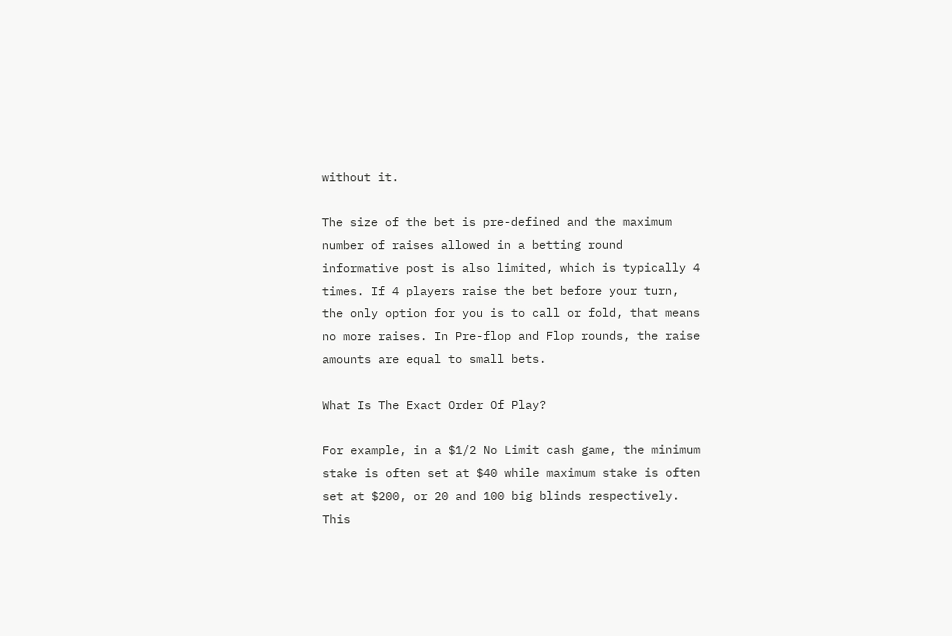without it.

The size of the bet is pre-defined and the maximum number of raises allowed in a betting round informative post is also limited, which is typically 4 times. If 4 players raise the bet before your turn, the only option for you is to call or fold, that means no more raises. In Pre-flop and Flop rounds, the raise amounts are equal to small bets.

What Is The Exact Order Of Play?

For example, in a $1/2 No Limit cash game, the minimum stake is often set at $40 while maximum stake is often set at $200, or 20 and 100 big blinds respectively. This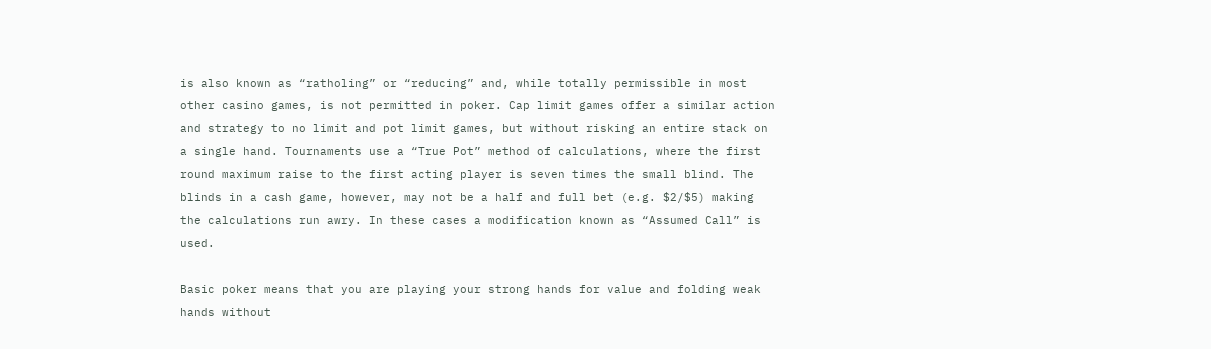is also known as “ratholing” or “reducing” and, while totally permissible in most other casino games, is not permitted in poker. Cap limit games offer a similar action and strategy to no limit and pot limit games, but without risking an entire stack on a single hand. Tournaments use a “True Pot” method of calculations, where the first round maximum raise to the first acting player is seven times the small blind. The blinds in a cash game, however, may not be a half and full bet (e.g. $2/$5) making the calculations run awry. In these cases a modification known as “Assumed Call” is used.

Basic poker means that you are playing your strong hands for value and folding weak hands without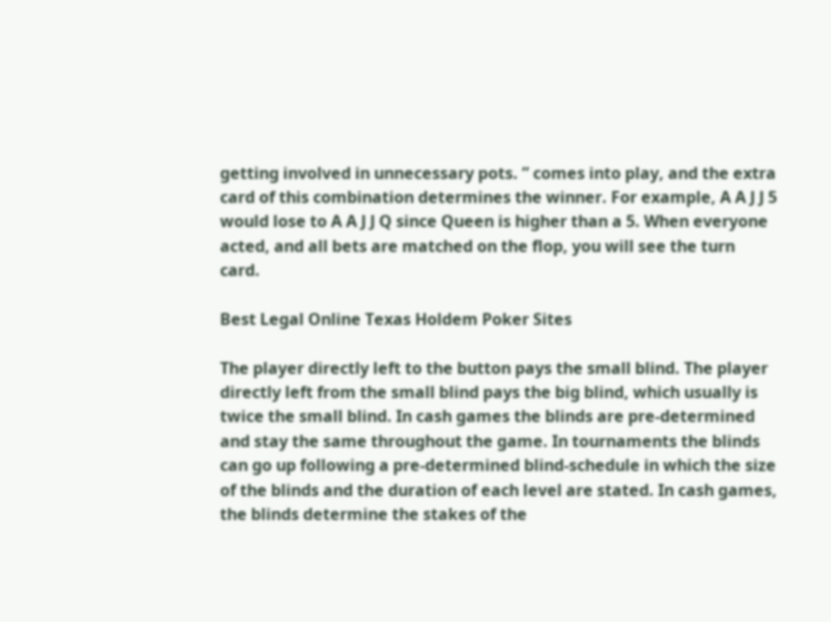getting involved in unnecessary pots. ” comes into play, and the extra card of this combination determines the winner. For example, A A J J 5 would lose to A A J J Q since Queen is higher than a 5. When everyone acted, and all bets are matched on the flop, you will see the turn card.

Best Legal Online Texas Holdem Poker Sites

The player directly left to the button pays the small blind. The player directly left from the small blind pays the big blind, which usually is twice the small blind. In cash games the blinds are pre-determined and stay the same throughout the game. In tournaments the blinds can go up following a pre-determined blind-schedule in which the size of the blinds and the duration of each level are stated. In cash games, the blinds determine the stakes of the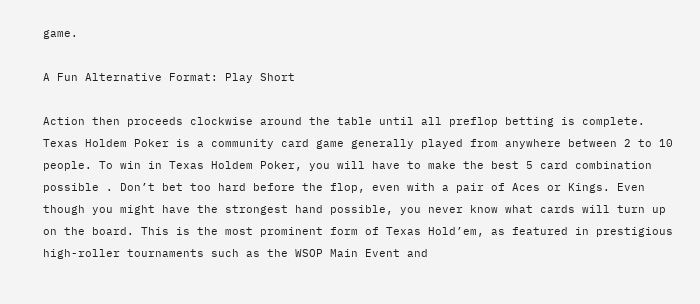game.

A Fun Alternative Format: Play Short

Action then proceeds clockwise around the table until all preflop betting is complete. Texas Holdem Poker is a community card game generally played from anywhere between 2 to 10 people. To win in Texas Holdem Poker, you will have to make the best 5 card combination possible . Don’t bet too hard before the flop, even with a pair of Aces or Kings. Even though you might have the strongest hand possible, you never know what cards will turn up on the board. This is the most prominent form of Texas Hold’em, as featured in prestigious high-roller tournaments such as the WSOP Main Event and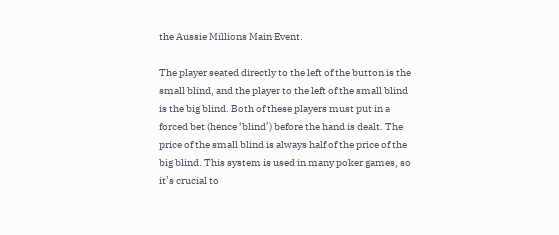the Aussie Millions Main Event.

The player seated directly to the left of the button is the small blind, and the player to the left of the small blind is the big blind. Both of these players must put in a forced bet (hence ‘blind’) before the hand is dealt. The price of the small blind is always half of the price of the big blind. This system is used in many poker games, so it’s crucial to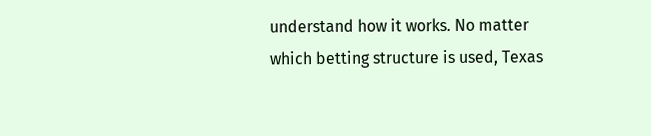understand how it works. No matter which betting structure is used, Texas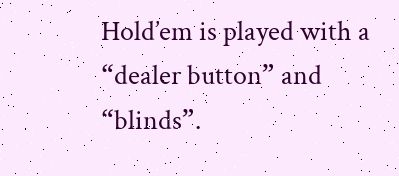Hold’em is played with a “dealer button” and “blinds”.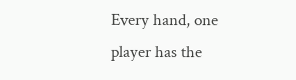Every hand, one player has the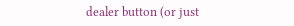dealer button (or just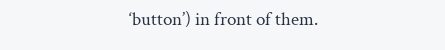‘button’) in front of them.